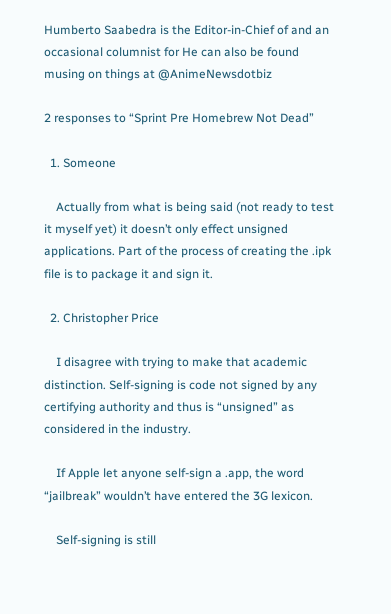Humberto Saabedra is the Editor-in-Chief of and an occasional columnist for He can also be found musing on things at @AnimeNewsdotbiz

2 responses to “Sprint Pre Homebrew Not Dead”

  1. Someone

    Actually from what is being said (not ready to test it myself yet) it doesn’t only effect unsigned applications. Part of the process of creating the .ipk file is to package it and sign it.

  2. Christopher Price

    I disagree with trying to make that academic distinction. Self-signing is code not signed by any certifying authority and thus is “unsigned” as considered in the industry.

    If Apple let anyone self-sign a .app, the word “jailbreak” wouldn’t have entered the 3G lexicon.

    Self-signing is still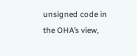unsigned code in the OHA’s view,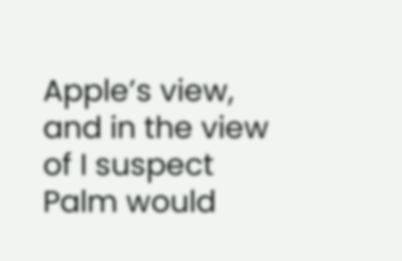Apple’s view, and in the view of I suspect Palm would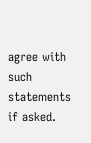agree with such statements if asked.